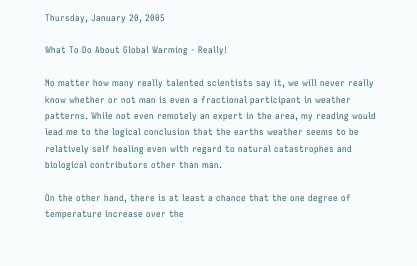Thursday, January 20, 2005

What To Do About Global Warming - Really!

No matter how many really talented scientists say it, we will never really know whether or not man is even a fractional participant in weather patterns. While not even remotely an expert in the area, my reading would lead me to the logical conclusion that the earths weather seems to be relatively self healing even with regard to natural catastrophes and biological contributors other than man.

On the other hand, there is at least a chance that the one degree of temperature increase over the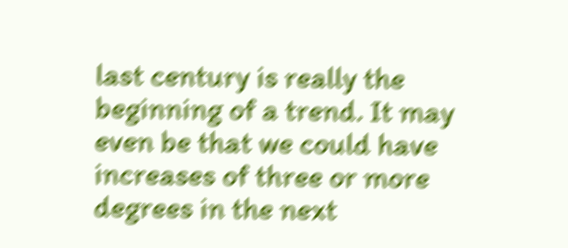last century is really the beginning of a trend. It may even be that we could have increases of three or more degrees in the next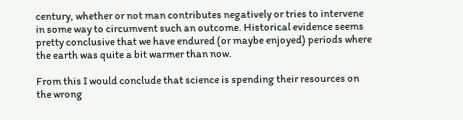century, whether or not man contributes negatively or tries to intervene in some way to circumvent such an outcome. Historical evidence seems pretty conclusive that we have endured (or maybe enjoyed) periods where the earth was quite a bit warmer than now.

From this I would conclude that science is spending their resources on the wrong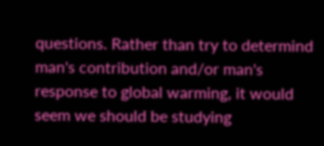questions. Rather than try to determind man's contribution and/or man's response to global warming, it would seem we should be studying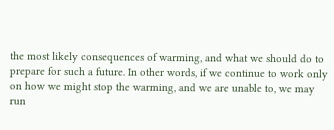the most likely consequences of warming, and what we should do to prepare for such a future. In other words, if we continue to work only on how we might stop the warming, and we are unable to, we may run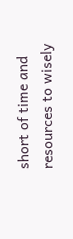short of time and resources to wisely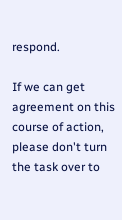respond.

If we can get agreement on this course of action, please don't turn the task over to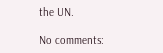the UN.

No comments: